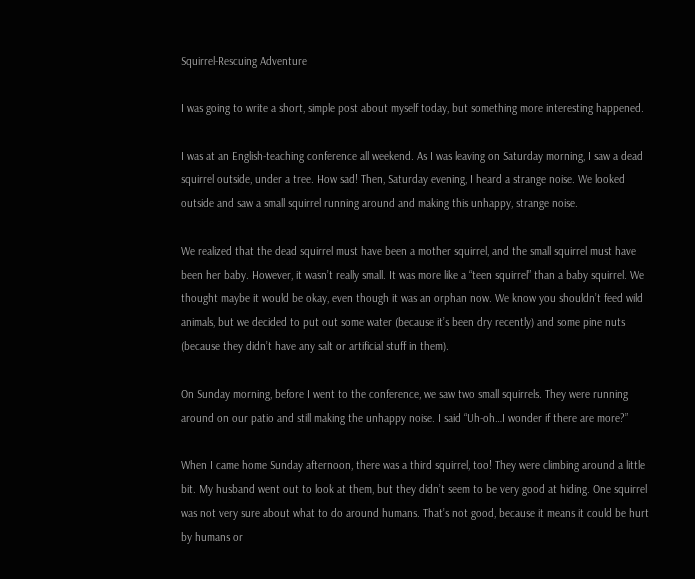Squirrel-Rescuing Adventure

I was going to write a short, simple post about myself today, but something more interesting happened.

I was at an English-teaching conference all weekend. As I was leaving on Saturday morning, I saw a dead squirrel outside, under a tree. How sad! Then, Saturday evening, I heard a strange noise. We looked outside and saw a small squirrel running around and making this unhappy, strange noise.

We realized that the dead squirrel must have been a mother squirrel, and the small squirrel must have been her baby. However, it wasn’t really small. It was more like a “teen squirrel” than a baby squirrel. We thought maybe it would be okay, even though it was an orphan now. We know you shouldn’t feed wild animals, but we decided to put out some water (because it’s been dry recently) and some pine nuts (because they didn’t have any salt or artificial stuff in them).

On Sunday morning, before I went to the conference, we saw two small squirrels. They were running around on our patio and still making the unhappy noise. I said “Uh-oh…I wonder if there are more?”

When I came home Sunday afternoon, there was a third squirrel, too! They were climbing around a little bit. My husband went out to look at them, but they didn’t seem to be very good at hiding. One squirrel was not very sure about what to do around humans. That’s not good, because it means it could be hurt by humans or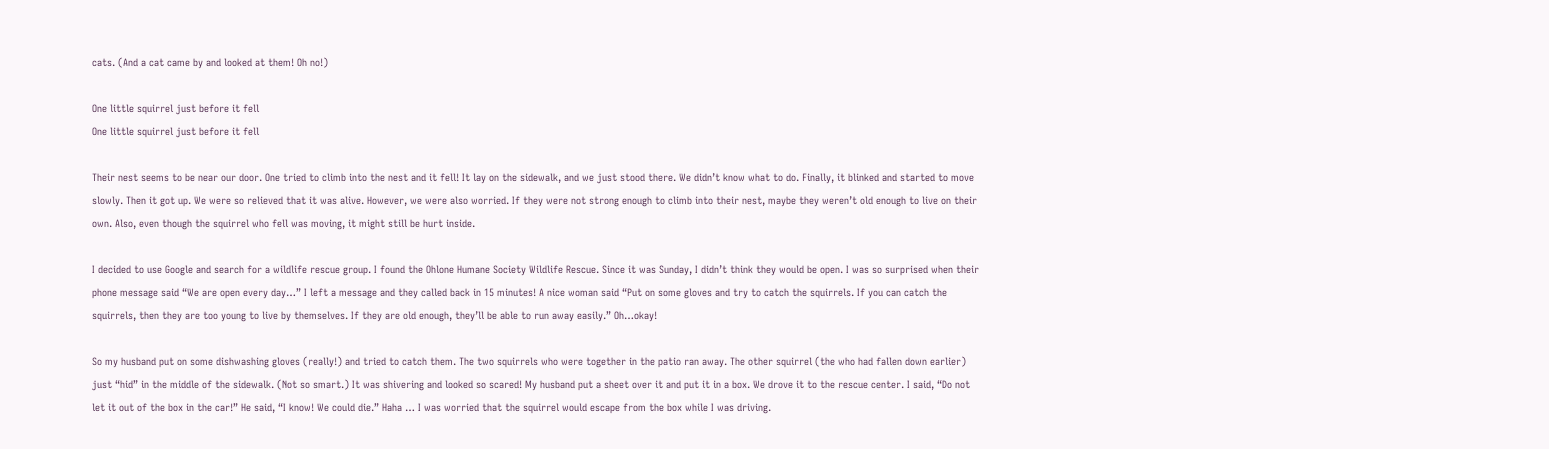cats. (And a cat came by and looked at them! Oh no!)

One little squirrel just before it fell
One little squirrel just before it fell

Their nest seems to be near our door. One tried to climb into the nest and it fell! It lay on the sidewalk, and we just stood there. We didn’t know what to do. Finally, it blinked and started to move slowly. Then it got up. We were so relieved that it was alive. However, we were also worried. If they were not strong enough to climb into their nest, maybe they weren’t old enough to live on their own. Also, even though the squirrel who fell was moving, it might still be hurt inside.

I decided to use Google and search for a wildlife rescue group. I found the Ohlone Humane Society Wildlife Rescue. Since it was Sunday, I didn’t think they would be open. I was so surprised when their phone message said “We are open every day…” I left a message and they called back in 15 minutes! A nice woman said “Put on some gloves and try to catch the squirrels. If you can catch the squirrels, then they are too young to live by themselves. If they are old enough, they’ll be able to run away easily.” Oh…okay!

So my husband put on some dishwashing gloves (really!) and tried to catch them. The two squirrels who were together in the patio ran away. The other squirrel (the who had fallen down earlier) just “hid” in the middle of the sidewalk. (Not so smart.) It was shivering and looked so scared! My husband put a sheet over it and put it in a box. We drove it to the rescue center. I said, “Do not let it out of the box in the car!” He said, “I know! We could die.” Haha … I was worried that the squirrel would escape from the box while I was driving.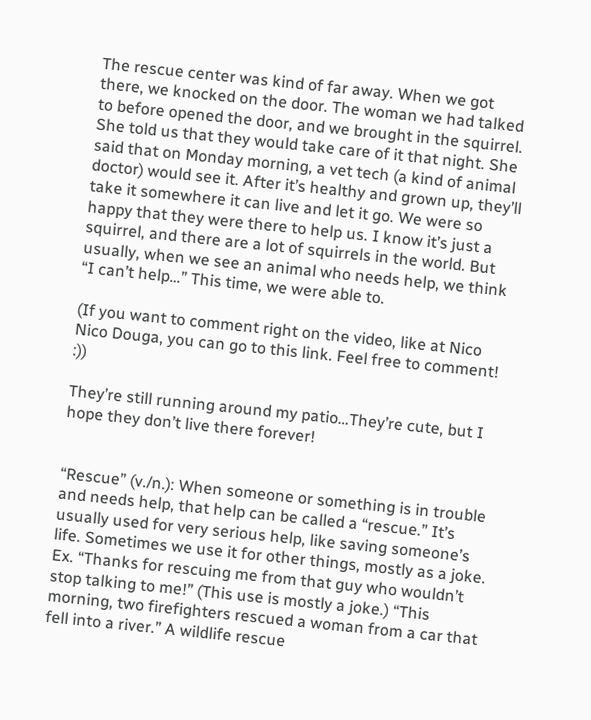The rescue center was kind of far away. When we got there, we knocked on the door. The woman we had talked to before opened the door, and we brought in the squirrel. She told us that they would take care of it that night. She said that on Monday morning, a vet tech (a kind of animal doctor) would see it. After it’s healthy and grown up, they’ll take it somewhere it can live and let it go. We were so happy that they were there to help us. I know it’s just a squirrel, and there are a lot of squirrels in the world. But usually, when we see an animal who needs help, we think “I can’t help…” This time, we were able to.

(If you want to comment right on the video, like at Nico Nico Douga, you can go to this link. Feel free to comment! :))

They’re still running around my patio…They’re cute, but I hope they don’t live there forever!


“Rescue” (v./n.): When someone or something is in trouble and needs help, that help can be called a “rescue.” It’s usually used for very serious help, like saving someone’s life. Sometimes we use it for other things, mostly as a joke. Ex. “Thanks for rescuing me from that guy who wouldn’t stop talking to me!” (This use is mostly a joke.) “This morning, two firefighters rescued a woman from a car that fell into a river.” A wildlife rescue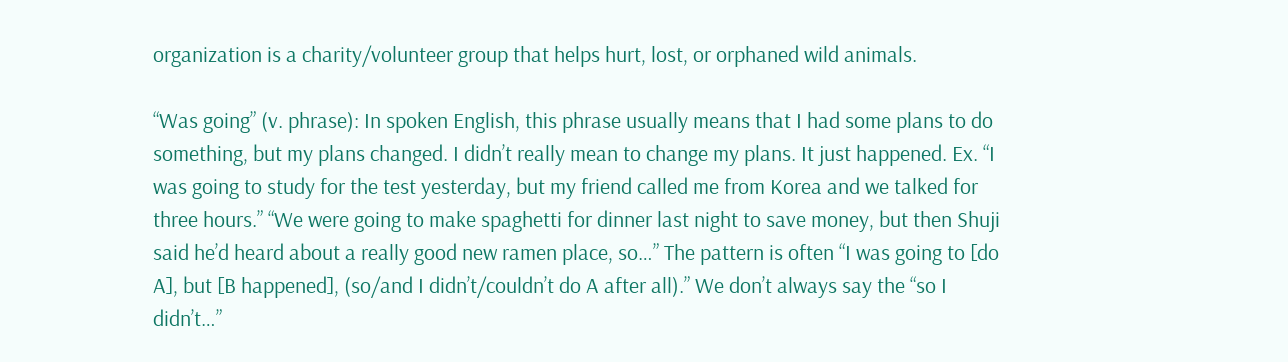organization is a charity/volunteer group that helps hurt, lost, or orphaned wild animals.

“Was going” (v. phrase): In spoken English, this phrase usually means that I had some plans to do something, but my plans changed. I didn’t really mean to change my plans. It just happened. Ex. “I was going to study for the test yesterday, but my friend called me from Korea and we talked for three hours.” “We were going to make spaghetti for dinner last night to save money, but then Shuji said he’d heard about a really good new ramen place, so…” The pattern is often “I was going to [do A], but [B happened], (so/and I didn’t/couldn’t do A after all).” We don’t always say the “so I didn’t…”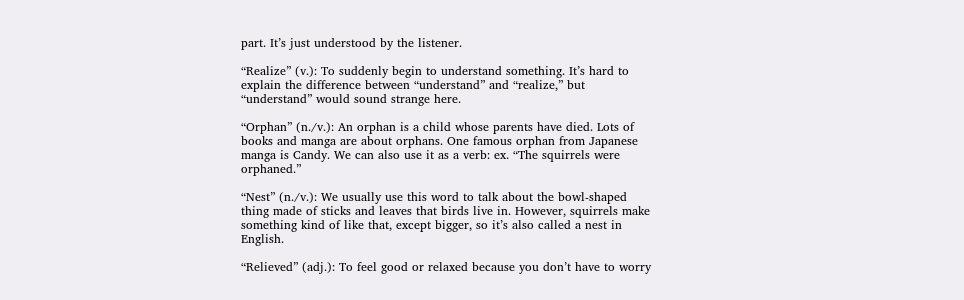part. It’s just understood by the listener.

“Realize” (v.): To suddenly begin to understand something. It’s hard to explain the difference between “understand” and “realize,” but “understand” would sound strange here.

“Orphan” (n./v.): An orphan is a child whose parents have died. Lots of books and manga are about orphans. One famous orphan from Japanese manga is Candy. We can also use it as a verb: ex. “The squirrels were orphaned.”

“Nest” (n./v.): We usually use this word to talk about the bowl-shaped thing made of sticks and leaves that birds live in. However, squirrels make something kind of like that, except bigger, so it’s also called a nest in English.

“Relieved” (adj.): To feel good or relaxed because you don’t have to worry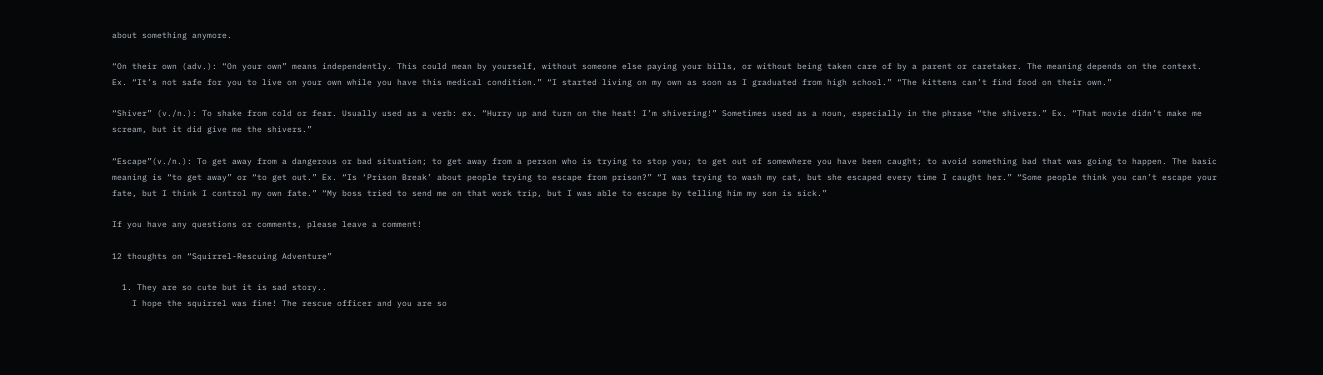about something anymore.

“On their own (adv.): “On your own” means independently. This could mean by yourself, without someone else paying your bills, or without being taken care of by a parent or caretaker. The meaning depends on the context. Ex. “It’s not safe for you to live on your own while you have this medical condition.” “I started living on my own as soon as I graduated from high school.” “The kittens can’t find food on their own.”

“Shiver” (v./n.): To shake from cold or fear. Usually used as a verb: ex. “Hurry up and turn on the heat! I’m shivering!” Sometimes used as a noun, especially in the phrase “the shivers.” Ex. “That movie didn’t make me scream, but it did give me the shivers.”

“Escape”(v./n.): To get away from a dangerous or bad situation; to get away from a person who is trying to stop you; to get out of somewhere you have been caught; to avoid something bad that was going to happen. The basic meaning is “to get away” or “to get out.” Ex. “Is ‘Prison Break’ about people trying to escape from prison?” “I was trying to wash my cat, but she escaped every time I caught her.” “Some people think you can’t escape your fate, but I think I control my own fate.” “My boss tried to send me on that work trip, but I was able to escape by telling him my son is sick.”

If you have any questions or comments, please leave a comment!

12 thoughts on “Squirrel-Rescuing Adventure”

  1. They are so cute but it is sad story..
    I hope the squirrel was fine! The rescue officer and you are so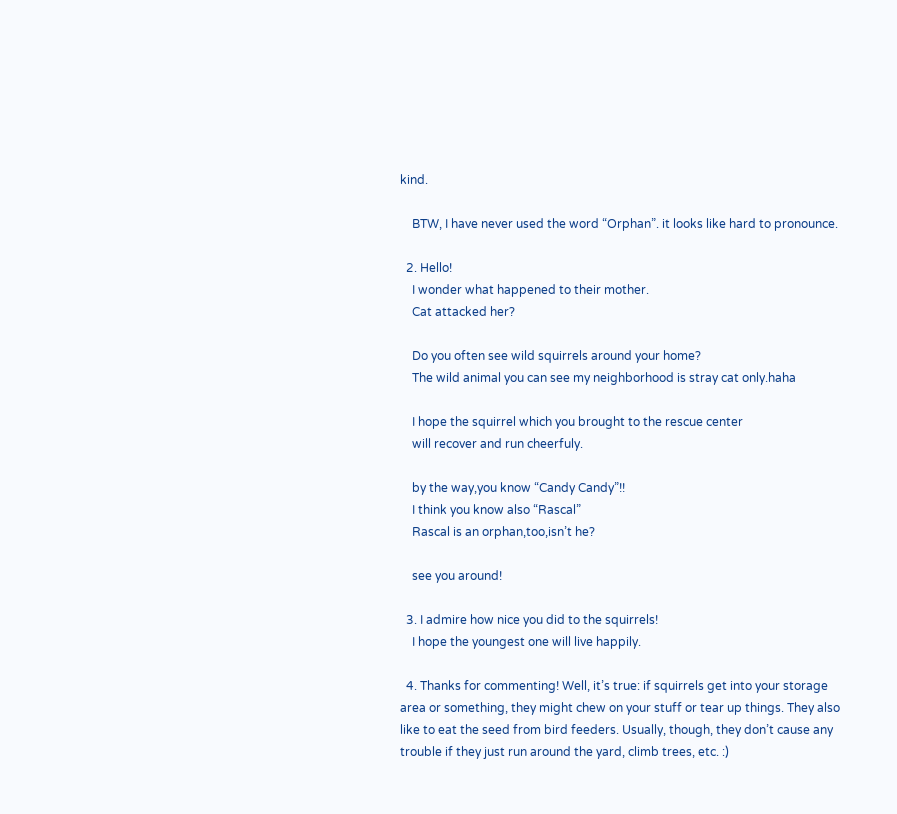kind.

    BTW, I have never used the word “Orphan”. it looks like hard to pronounce.

  2. Hello!
    I wonder what happened to their mother.
    Cat attacked her?

    Do you often see wild squirrels around your home?
    The wild animal you can see my neighborhood is stray cat only.haha

    I hope the squirrel which you brought to the rescue center
    will recover and run cheerfuly.

    by the way,you know “Candy Candy”!!
    I think you know also “Rascal”
    Rascal is an orphan,too,isn’t he?

    see you around!

  3. I admire how nice you did to the squirrels!
    I hope the youngest one will live happily.

  4. Thanks for commenting! Well, it’s true: if squirrels get into your storage area or something, they might chew on your stuff or tear up things. They also like to eat the seed from bird feeders. Usually, though, they don’t cause any trouble if they just run around the yard, climb trees, etc. :)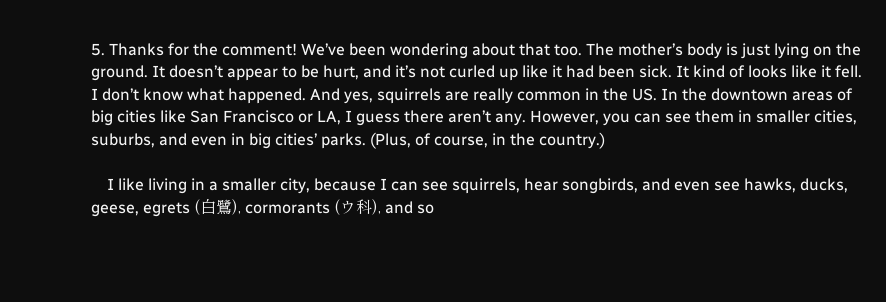5. Thanks for the comment! We’ve been wondering about that too. The mother’s body is just lying on the ground. It doesn’t appear to be hurt, and it’s not curled up like it had been sick. It kind of looks like it fell. I don’t know what happened. And yes, squirrels are really common in the US. In the downtown areas of big cities like San Francisco or LA, I guess there aren’t any. However, you can see them in smaller cities, suburbs, and even in big cities’ parks. (Plus, of course, in the country.)

    I like living in a smaller city, because I can see squirrels, hear songbirds, and even see hawks, ducks, geese, egrets (白鷺), cormorants (ウ科), and so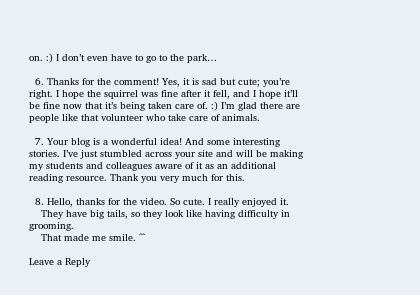on. :) I don’t even have to go to the park…

  6. Thanks for the comment! Yes, it is sad but cute; you’re right. I hope the squirrel was fine after it fell, and I hope it’ll be fine now that it’s being taken care of. :) I’m glad there are people like that volunteer who take care of animals.

  7. Your blog is a wonderful idea! And some interesting stories. I’ve just stumbled across your site and will be making my students and colleagues aware of it as an additional reading resource. Thank you very much for this.

  8. Hello, thanks for the video. So cute. I really enjoyed it.
    They have big tails, so they look like having difficulty in grooming.
    That made me smile. ^^

Leave a Reply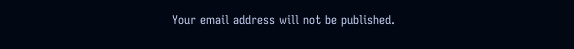Your email address will not be published.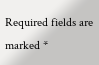Required fields are marked *